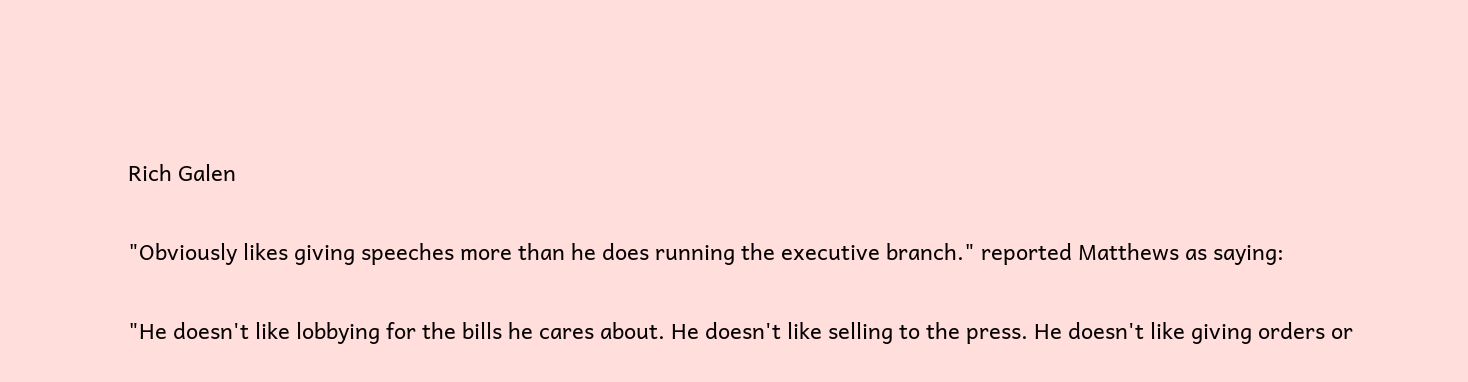Rich Galen

"Obviously likes giving speeches more than he does running the executive branch." reported Matthews as saying:

"He doesn't like lobbying for the bills he cares about. He doesn't like selling to the press. He doesn't like giving orders or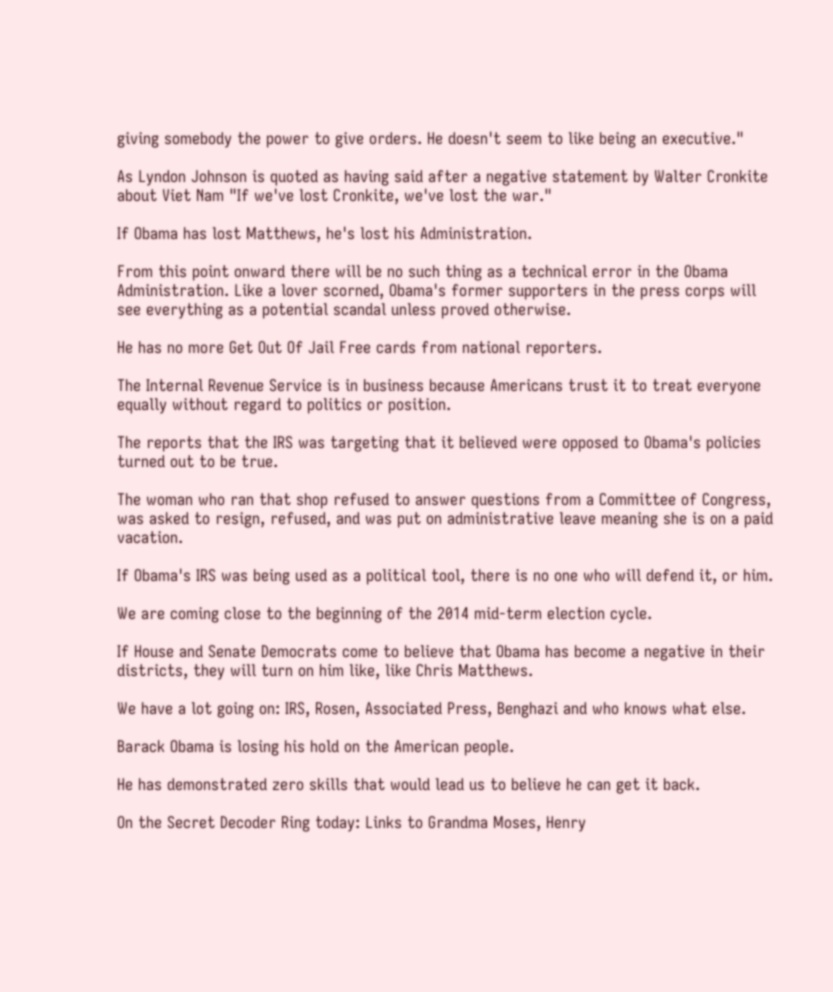giving somebody the power to give orders. He doesn't seem to like being an executive."

As Lyndon Johnson is quoted as having said after a negative statement by Walter Cronkite about Viet Nam "If we've lost Cronkite, we've lost the war."

If Obama has lost Matthews, he's lost his Administration.

From this point onward there will be no such thing as a technical error in the Obama Administration. Like a lover scorned, Obama's former supporters in the press corps will see everything as a potential scandal unless proved otherwise.

He has no more Get Out Of Jail Free cards from national reporters.

The Internal Revenue Service is in business because Americans trust it to treat everyone equally without regard to politics or position.

The reports that the IRS was targeting that it believed were opposed to Obama's policies turned out to be true.

The woman who ran that shop refused to answer questions from a Committee of Congress, was asked to resign, refused, and was put on administrative leave meaning she is on a paid vacation.

If Obama's IRS was being used as a political tool, there is no one who will defend it, or him.

We are coming close to the beginning of the 2014 mid-term election cycle.

If House and Senate Democrats come to believe that Obama has become a negative in their districts, they will turn on him like, like Chris Matthews.

We have a lot going on: IRS, Rosen, Associated Press, Benghazi and who knows what else.

Barack Obama is losing his hold on the American people.

He has demonstrated zero skills that would lead us to believe he can get it back.

On the Secret Decoder Ring today: Links to Grandma Moses, Henry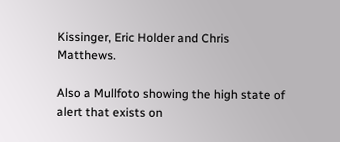Kissinger, Eric Holder and Chris Matthews.

Also a Mullfoto showing the high state of alert that exists on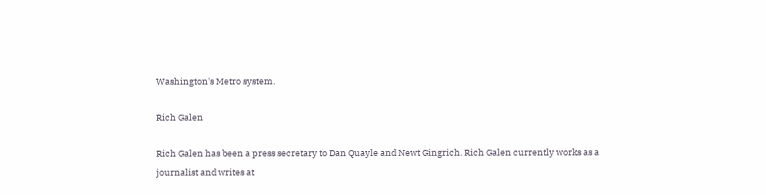Washington's Metro system.

Rich Galen

Rich Galen has been a press secretary to Dan Quayle and Newt Gingrich. Rich Galen currently works as a journalist and writes at